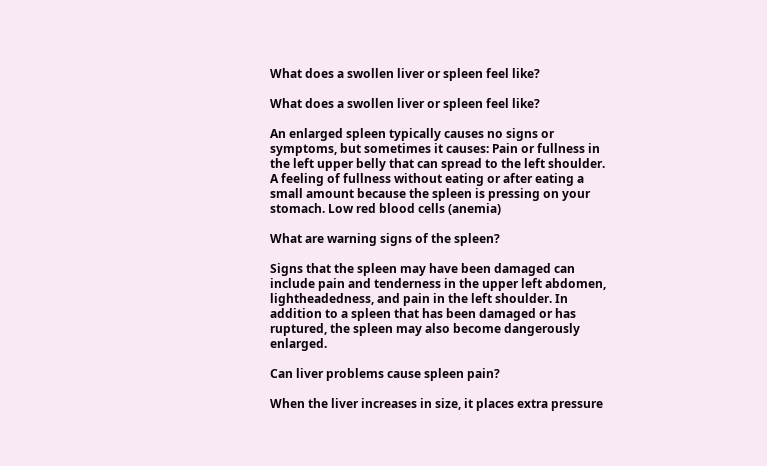What does a swollen liver or spleen feel like?

What does a swollen liver or spleen feel like?

An enlarged spleen typically causes no signs or symptoms, but sometimes it causes: Pain or fullness in the left upper belly that can spread to the left shoulder. A feeling of fullness without eating or after eating a small amount because the spleen is pressing on your stomach. Low red blood cells (anemia)

What are warning signs of the spleen?

Signs that the spleen may have been damaged can include pain and tenderness in the upper left abdomen, lightheadedness, and pain in the left shoulder. In addition to a spleen that has been damaged or has ruptured, the spleen may also become dangerously enlarged.

Can liver problems cause spleen pain?

When the liver increases in size, it places extra pressure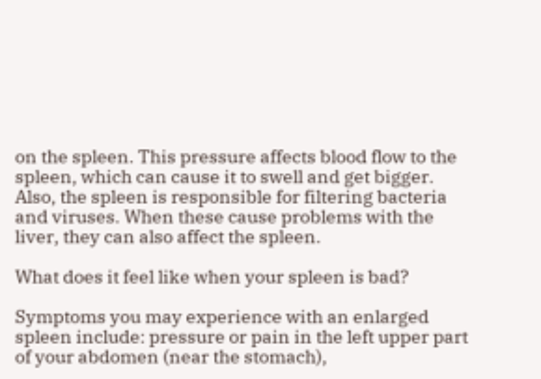on the spleen. This pressure affects blood flow to the spleen, which can cause it to swell and get bigger. Also, the spleen is responsible for filtering bacteria and viruses. When these cause problems with the liver, they can also affect the spleen.

What does it feel like when your spleen is bad?

Symptoms you may experience with an enlarged spleen include: pressure or pain in the left upper part of your abdomen (near the stomach),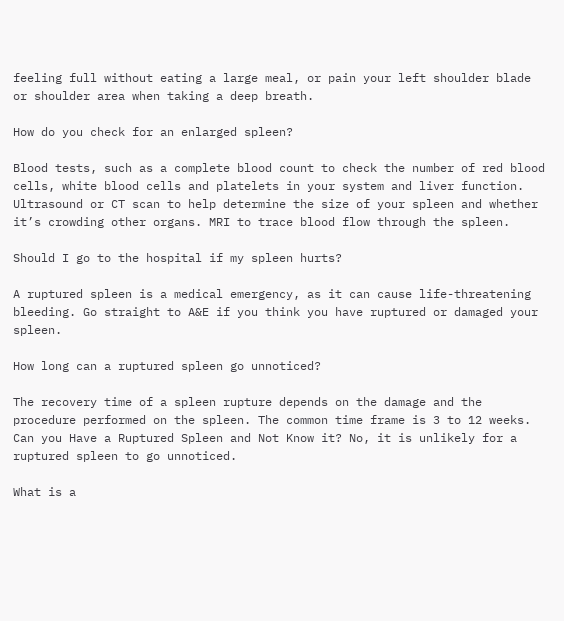feeling full without eating a large meal, or pain your left shoulder blade or shoulder area when taking a deep breath.

How do you check for an enlarged spleen?

Blood tests, such as a complete blood count to check the number of red blood cells, white blood cells and platelets in your system and liver function. Ultrasound or CT scan to help determine the size of your spleen and whether it’s crowding other organs. MRI to trace blood flow through the spleen.

Should I go to the hospital if my spleen hurts?

A ruptured spleen is a medical emergency, as it can cause life-threatening bleeding. Go straight to A&E if you think you have ruptured or damaged your spleen.

How long can a ruptured spleen go unnoticed?

The recovery time of a spleen rupture depends on the damage and the procedure performed on the spleen. The common time frame is 3 to 12 weeks. Can you Have a Ruptured Spleen and Not Know it? No, it is unlikely for a ruptured spleen to go unnoticed.

What is a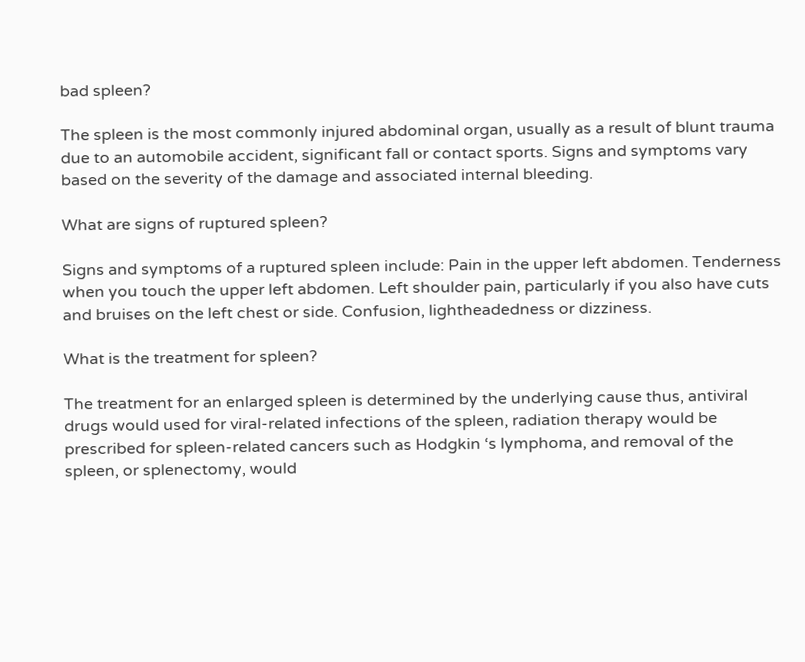bad spleen?

The spleen is the most commonly injured abdominal organ, usually as a result of blunt trauma due to an automobile accident, significant fall or contact sports. Signs and symptoms vary based on the severity of the damage and associated internal bleeding.

What are signs of ruptured spleen?

Signs and symptoms of a ruptured spleen include: Pain in the upper left abdomen. Tenderness when you touch the upper left abdomen. Left shoulder pain, particularly if you also have cuts and bruises on the left chest or side. Confusion, lightheadedness or dizziness.

What is the treatment for spleen?

The treatment for an enlarged spleen is determined by the underlying cause thus, antiviral drugs would used for viral-related infections of the spleen, radiation therapy would be prescribed for spleen-related cancers such as Hodgkin ‘s lymphoma, and removal of the spleen, or splenectomy, would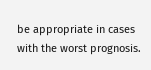be appropriate in cases with the worst prognosis.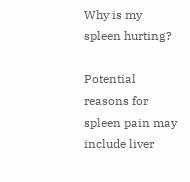Why is my spleen hurting?

Potential reasons for spleen pain may include liver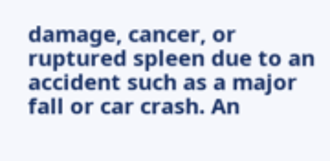damage, cancer, or ruptured spleen due to an accident such as a major fall or car crash. An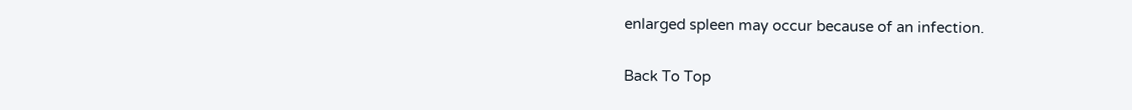enlarged spleen may occur because of an infection.

Back To Top